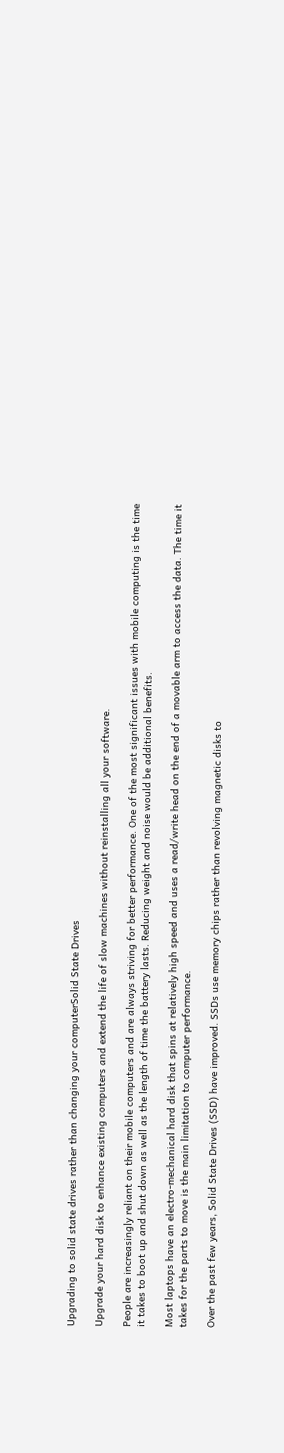Upgrading to solid state drives rather than changing your computerSolid State Drives

Upgrade your hard disk to enhance existing computers and extend the life of slow machines without reinstalling all your software.

People are increasingly reliant on their mobile computers and are always striving for better performance. One of the most significant issues with mobile computing is the time it takes to boot up and shut down as well as the length of time the battery lasts. Reducing weight and noise would be additional benefits.

Most laptops have an electro-mechanical hard disk that spins at relatively high speed and uses a read/write head on the end of a movable arm to access the data. The time it takes for the parts to move is the main limitation to computer performance.

Over the past few years, Solid State Drives (SSD) have improved. SSDs use memory chips rather than revolving magnetic disks to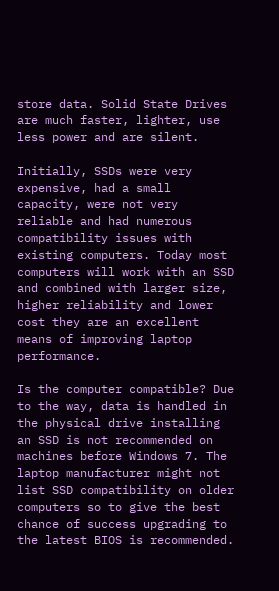store data. Solid State Drives are much faster, lighter, use less power and are silent.

Initially, SSDs were very expensive, had a small capacity, were not very reliable and had numerous compatibility issues with existing computers. Today most computers will work with an SSD and combined with larger size, higher reliability and lower cost they are an excellent means of improving laptop performance.

Is the computer compatible? Due to the way, data is handled in the physical drive installing an SSD is not recommended on machines before Windows 7. The laptop manufacturer might not list SSD compatibility on older computers so to give the best chance of success upgrading to the latest BIOS is recommended.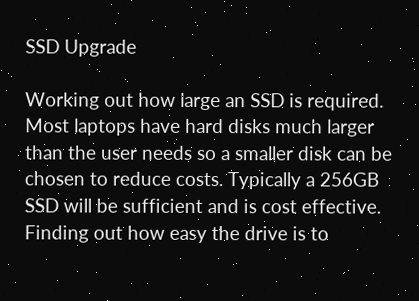SSD Upgrade

Working out how large an SSD is required. Most laptops have hard disks much larger than the user needs so a smaller disk can be chosen to reduce costs. Typically a 256GB SSD will be sufficient and is cost effective. Finding out how easy the drive is to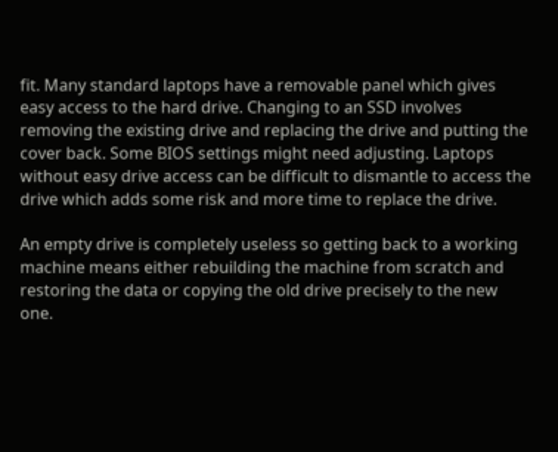fit. Many standard laptops have a removable panel which gives easy access to the hard drive. Changing to an SSD involves removing the existing drive and replacing the drive and putting the cover back. Some BIOS settings might need adjusting. Laptops without easy drive access can be difficult to dismantle to access the drive which adds some risk and more time to replace the drive.

An empty drive is completely useless so getting back to a working machine means either rebuilding the machine from scratch and restoring the data or copying the old drive precisely to the new one.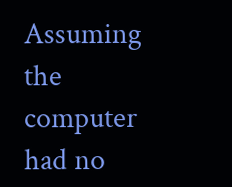Assuming the computer had no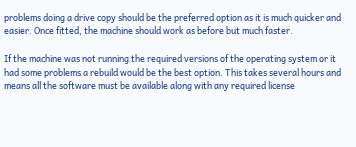problems doing a drive copy should be the preferred option as it is much quicker and easier. Once fitted, the machine should work as before but much faster.

If the machine was not running the required versions of the operating system or it had some problems a rebuild would be the best option. This takes several hours and means all the software must be available along with any required license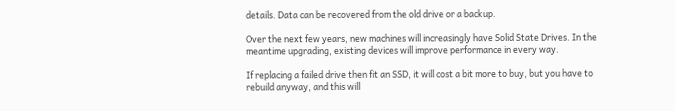details. Data can be recovered from the old drive or a backup.

Over the next few years, new machines will increasingly have Solid State Drives. In the meantime upgrading, existing devices will improve performance in every way.

If replacing a failed drive then fit an SSD, it will cost a bit more to buy, but you have to rebuild anyway, and this will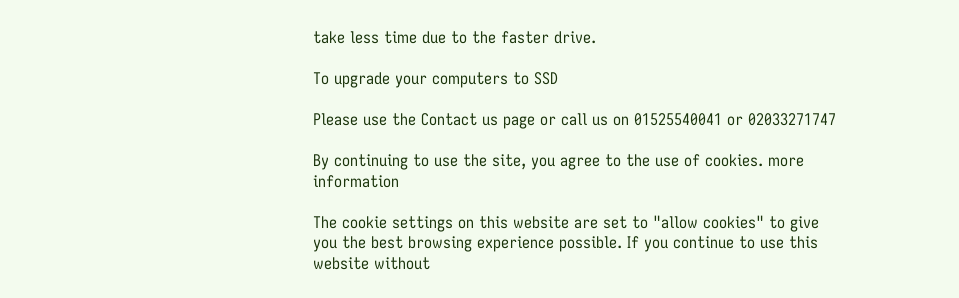take less time due to the faster drive.

To upgrade your computers to SSD

Please use the Contact us page or call us on 01525540041 or 02033271747

By continuing to use the site, you agree to the use of cookies. more information

The cookie settings on this website are set to "allow cookies" to give you the best browsing experience possible. If you continue to use this website without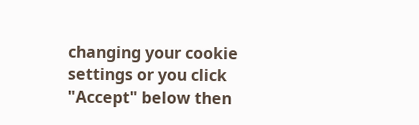changing your cookie settings or you click "Accept" below then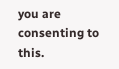you are consenting to this.